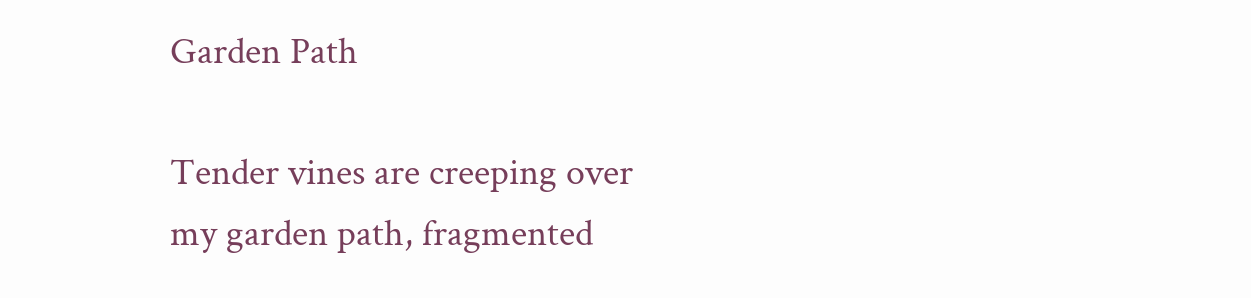Garden Path

Tender vines are creeping over
my garden path, fragmented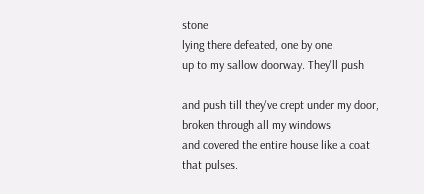stone
lying there defeated, one by one
up to my sallow doorway. They'll push

and push till they've crept under my door,
broken through all my windows
and covered the entire house like a coat
that pulses.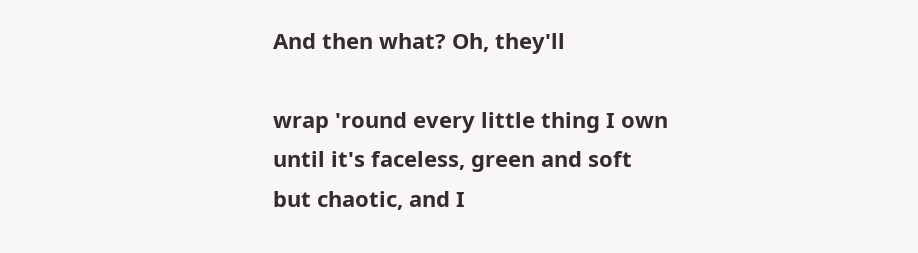And then what? Oh, they'll

wrap 'round every little thing I own
until it's faceless, green and soft
but chaotic, and I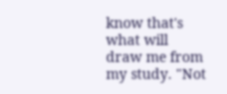know that's what will
draw me from my study. "Not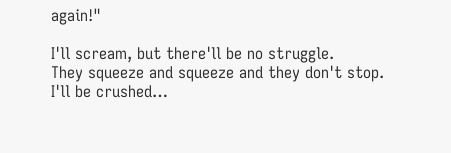again!"

I'll scream, but there'll be no struggle.
They squeeze and squeeze and they don't stop.
I'll be crushed…